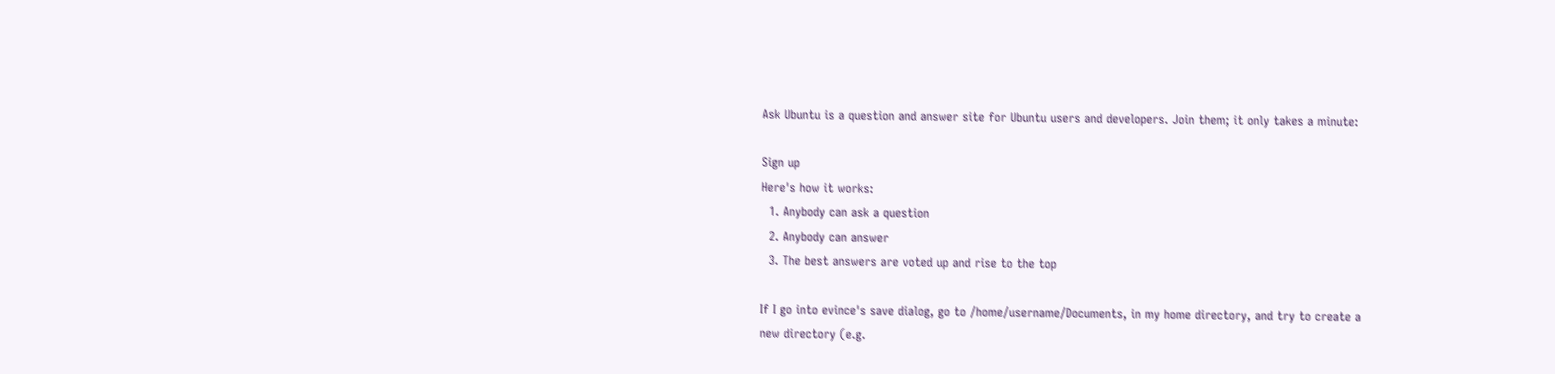Ask Ubuntu is a question and answer site for Ubuntu users and developers. Join them; it only takes a minute:

Sign up
Here's how it works:
  1. Anybody can ask a question
  2. Anybody can answer
  3. The best answers are voted up and rise to the top

If I go into evince's save dialog, go to /home/username/Documents, in my home directory, and try to create a new directory (e.g.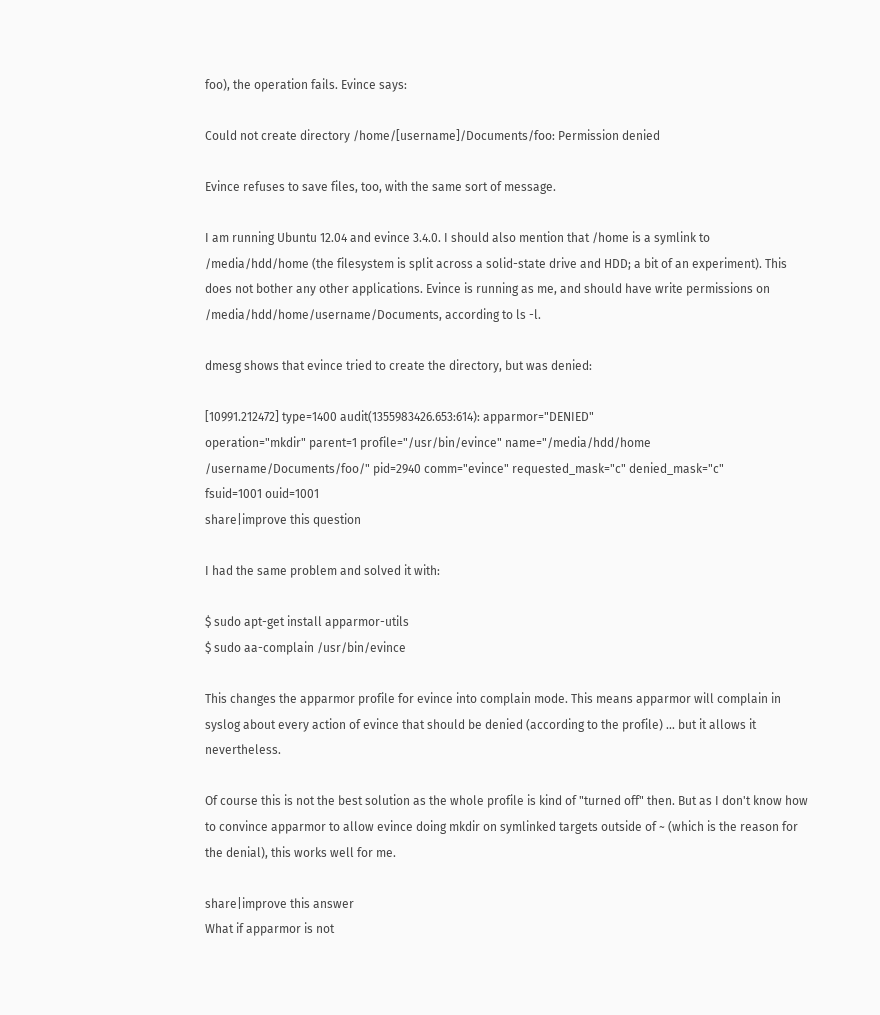foo), the operation fails. Evince says:

Could not create directory /home/[username]/Documents/foo: Permission denied

Evince refuses to save files, too, with the same sort of message.

I am running Ubuntu 12.04 and evince 3.4.0. I should also mention that /home is a symlink to /media/hdd/home (the filesystem is split across a solid-state drive and HDD; a bit of an experiment). This does not bother any other applications. Evince is running as me, and should have write permissions on /media/hdd/home/username/Documents, according to ls -l.

dmesg shows that evince tried to create the directory, but was denied:

[10991.212472] type=1400 audit(1355983426.653:614): apparmor="DENIED"
operation="mkdir" parent=1 profile="/usr/bin/evince" name="/media/hdd/home
/username/Documents/foo/" pid=2940 comm="evince" requested_mask="c" denied_mask="c"
fsuid=1001 ouid=1001
share|improve this question

I had the same problem and solved it with:

$ sudo apt-get install apparmor-utils
$ sudo aa-complain /usr/bin/evince

This changes the apparmor profile for evince into complain mode. This means apparmor will complain in syslog about every action of evince that should be denied (according to the profile) ... but it allows it nevertheless.

Of course this is not the best solution as the whole profile is kind of "turned off" then. But as I don't know how to convince apparmor to allow evince doing mkdir on symlinked targets outside of ~ (which is the reason for the denial), this works well for me.

share|improve this answer
What if apparmor is not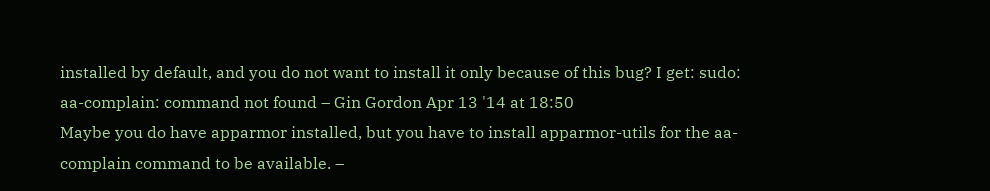installed by default, and you do not want to install it only because of this bug? I get: sudo: aa-complain: command not found – Gin Gordon Apr 13 '14 at 18:50
Maybe you do have apparmor installed, but you have to install apparmor-utils for the aa-complain command to be available. –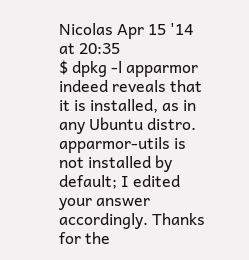Nicolas Apr 15 '14 at 20:35
$ dpkg -l apparmor indeed reveals that it is installed, as in any Ubuntu distro. apparmor-utils is not installed by default; I edited your answer accordingly. Thanks for the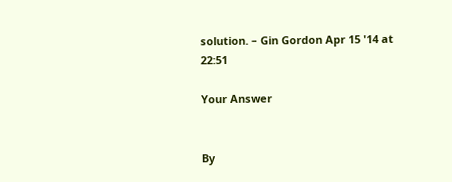solution. – Gin Gordon Apr 15 '14 at 22:51

Your Answer


By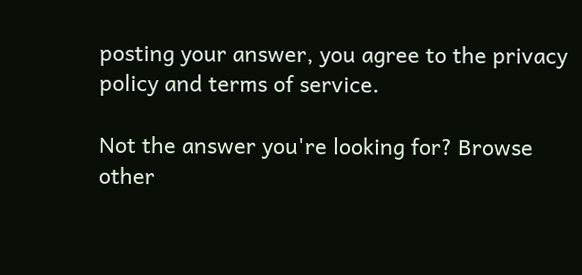posting your answer, you agree to the privacy policy and terms of service.

Not the answer you're looking for? Browse other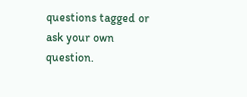questions tagged or ask your own question.